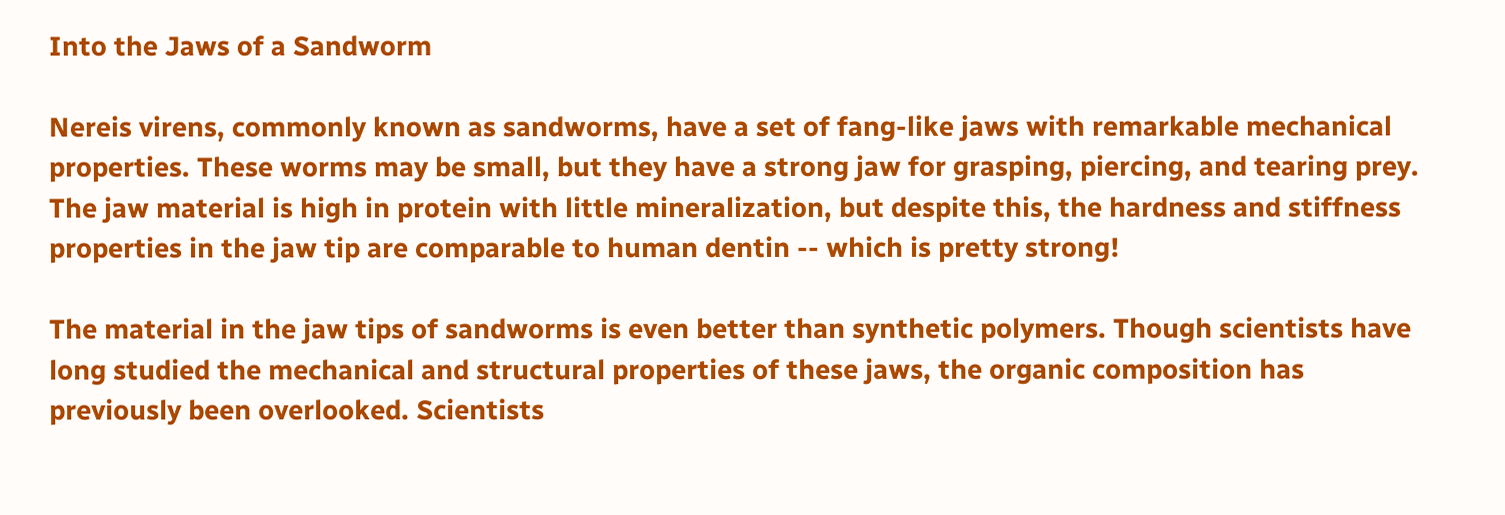Into the Jaws of a Sandworm

Nereis virens, commonly known as sandworms, have a set of fang-like jaws with remarkable mechanical properties. These worms may be small, but they have a strong jaw for grasping, piercing, and tearing prey. The jaw material is high in protein with little mineralization, but despite this, the hardness and stiffness properties in the jaw tip are comparable to human dentin -- which is pretty strong!

The material in the jaw tips of sandworms is even better than synthetic polymers. Though scientists have long studied the mechanical and structural properties of these jaws, the organic composition has previously been overlooked. Scientists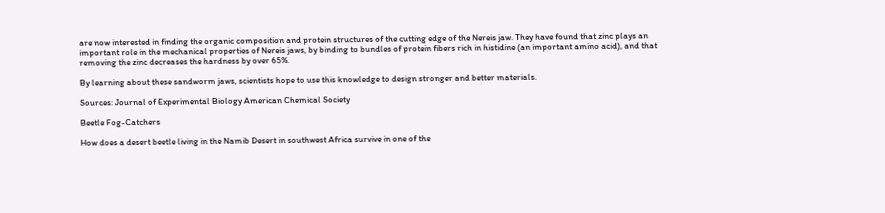are now interested in finding the organic composition and protein structures of the cutting edge of the Nereis jaw. They have found that zinc plays an important role in the mechanical properties of Nereis jaws, by binding to bundles of protein fibers rich in histidine (an important amino acid), and that removing the zinc decreases the hardness by over 65%.

By learning about these sandworm jaws, scientists hope to use this knowledge to design stronger and better materials.

Sources: Journal of Experimental Biology American Chemical Society

Beetle Fog-Catchers

How does a desert beetle living in the Namib Desert in southwest Africa survive in one of the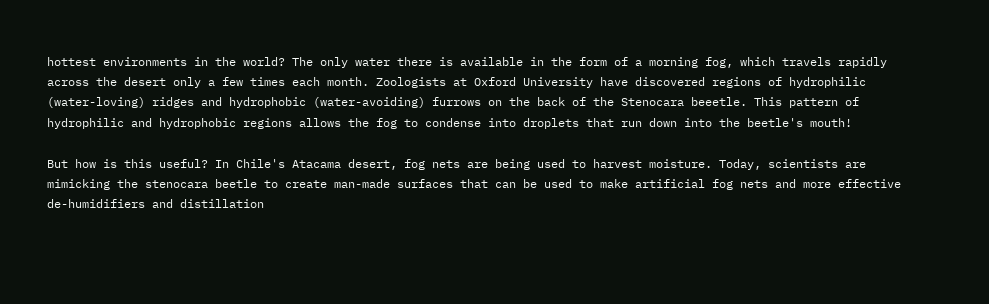hottest environments in the world? The only water there is available in the form of a morning fog, which travels rapidly across the desert only a few times each month. Zoologists at Oxford University have discovered regions of hydrophilic (water-loving) ridges and hydrophobic (water-avoiding) furrows on the back of the Stenocara beeetle. This pattern of hydrophilic and hydrophobic regions allows the fog to condense into droplets that run down into the beetle's mouth!

But how is this useful? In Chile's Atacama desert, fog nets are being used to harvest moisture. Today, scientists are mimicking the stenocara beetle to create man-made surfaces that can be used to make artificial fog nets and more effective de-humidifiers and distillation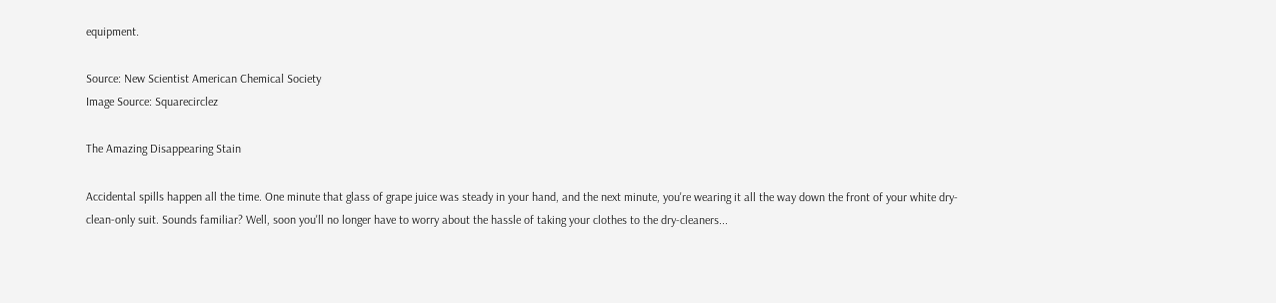equipment.

Source: New Scientist American Chemical Society
Image Source: Squarecirclez

The Amazing Disappearing Stain

Accidental spills happen all the time. One minute that glass of grape juice was steady in your hand, and the next minute, you're wearing it all the way down the front of your white dry-clean-only suit. Sounds familiar? Well, soon you'll no longer have to worry about the hassle of taking your clothes to the dry-cleaners...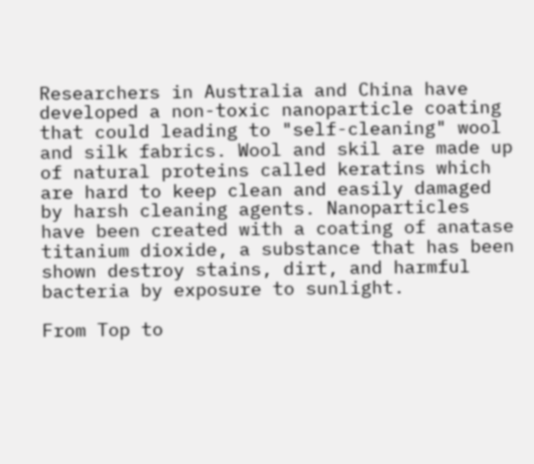Researchers in Australia and China have developed a non-toxic nanoparticle coating that could leading to "self-cleaning" wool and silk fabrics. Wool and skil are made up of natural proteins called keratins which are hard to keep clean and easily damaged by harsh cleaning agents. Nanoparticles have been created with a coating of anatase titanium dioxide, a substance that has been shown destroy stains, dirt, and harmful bacteria by exposure to sunlight.

From Top to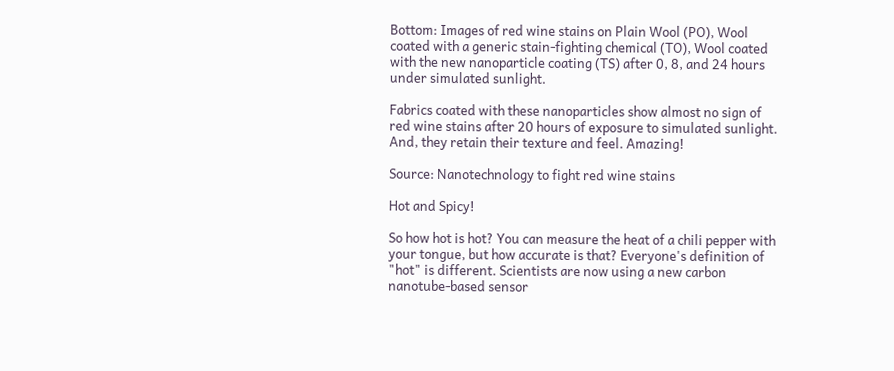Bottom: Images of red wine stains on Plain Wool (PO), Wool coated with a generic stain-fighting chemical (TO), Wool coated with the new nanoparticle coating (TS) after 0, 8, and 24 hours under simulated sunlight.

Fabrics coated with these nanoparticles show almost no sign of red wine stains after 20 hours of exposure to simulated sunlight. And, they retain their texture and feel. Amazing!

Source: Nanotechnology to fight red wine stains

Hot and Spicy!

So how hot is hot? You can measure the heat of a chili pepper with your tongue, but how accurate is that? Everyone's definition of "hot" is different. Scientists are now using a new carbon nanotube-based sensor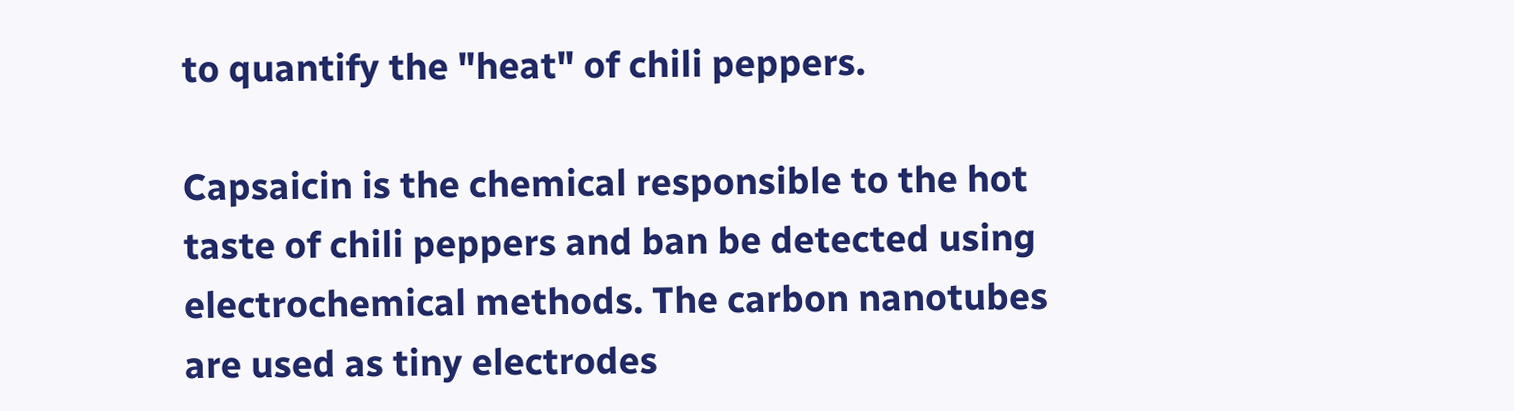to quantify the "heat" of chili peppers.

Capsaicin is the chemical responsible to the hot taste of chili peppers and ban be detected using electrochemical methods. The carbon nanotubes are used as tiny electrodes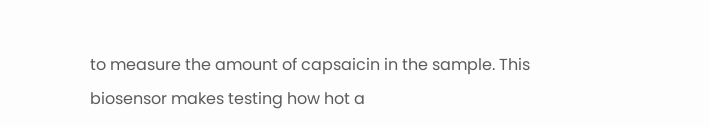to measure the amount of capsaicin in the sample. This biosensor makes testing how hot a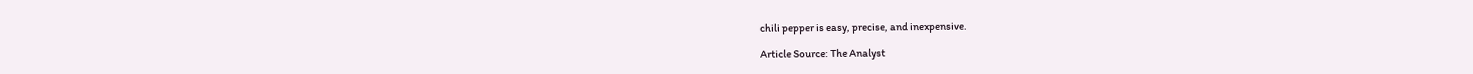chili pepper is easy, precise, and inexpensive.

Article Source: The Analyst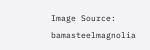Image Source: bamasteelmagnolia